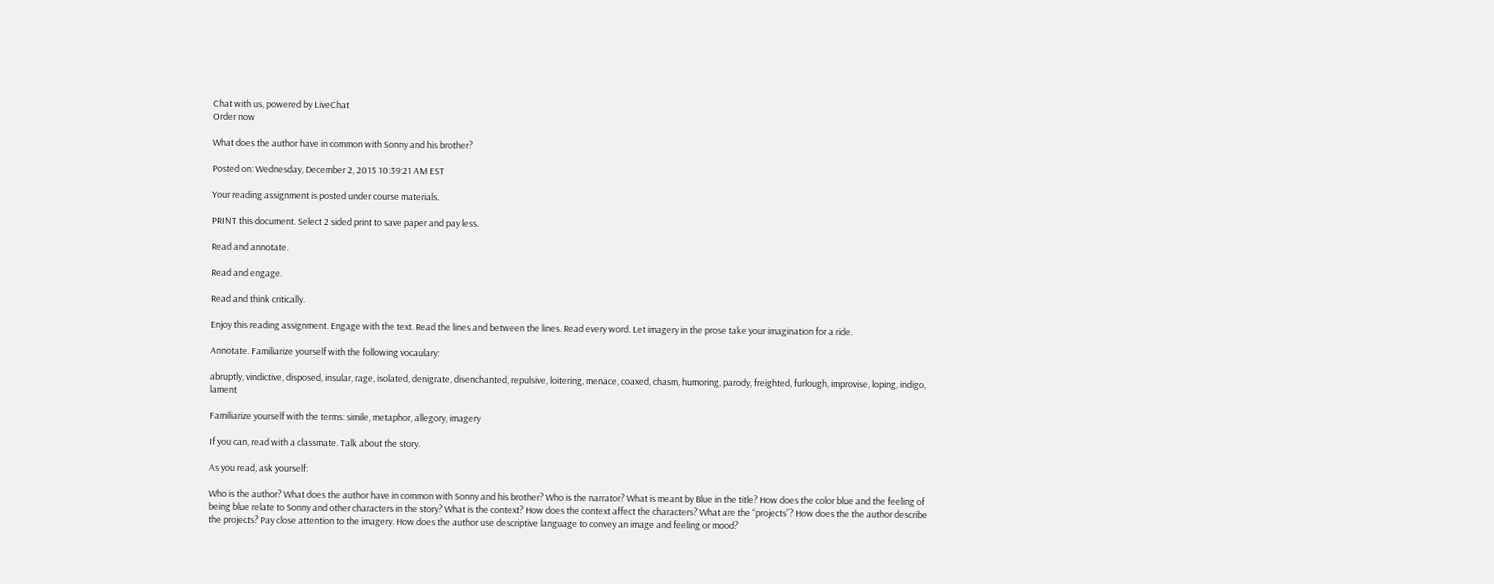Chat with us, powered by LiveChat
Order now

What does the author have in common with Sonny and his brother?

Posted on: Wednesday, December 2, 2015 10:39:21 AM EST

Your reading assignment is posted under course materials.

PRINT this document. Select 2 sided print to save paper and pay less.

Read and annotate.

Read and engage.

Read and think critically.

Enjoy this reading assignment. Engage with the text. Read the lines and between the lines. Read every word. Let imagery in the prose take your imagination for a ride.

Annotate. Familiarize yourself with the following vocaulary:

abruptly, vindictive, disposed, insular, rage, isolated, denigrate, disenchanted, repulsive, loitering, menace, coaxed, chasm, humoring, parody, freighted, furlough, improvise, loping, indigo, lament

Familiarize yourself with the terms: simile, metaphor, allegory, imagery

If you can, read with a classmate. Talk about the story.

As you read, ask yourself:

Who is the author? What does the author have in common with Sonny and his brother? Who is the narrator? What is meant by Blue in the title? How does the color blue and the feeling of being blue relate to Sonny and other characters in the story? What is the context? How does the context affect the characters? What are the “projects”? How does the the author describe the projects? Pay close attention to the imagery. How does the author use descriptive language to convey an image and feeling or mood?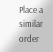Place a similar order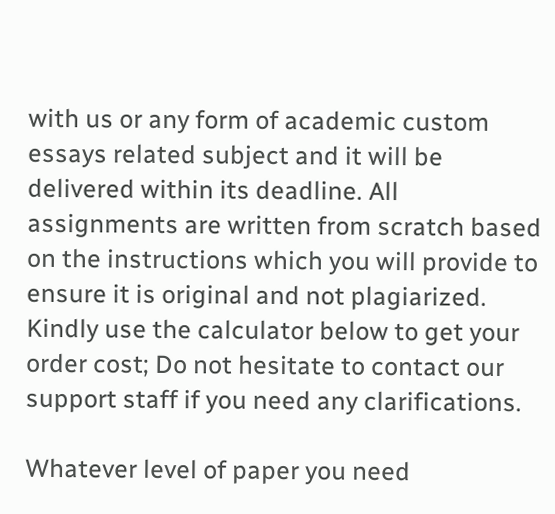with us or any form of academic custom essays related subject and it will be delivered within its deadline. All assignments are written from scratch based on the instructions which you will provide to ensure it is original and not plagiarized. Kindly use the calculator below to get your order cost; Do not hesitate to contact our support staff if you need any clarifications.

Whatever level of paper you need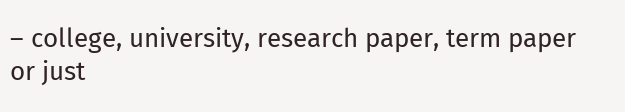– college, university, research paper, term paper or just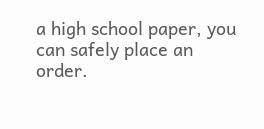a high school paper, you can safely place an order.